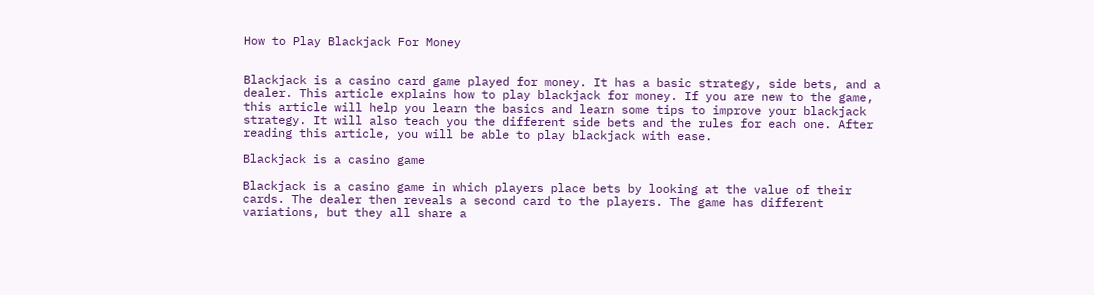How to Play Blackjack For Money


Blackjack is a casino card game played for money. It has a basic strategy, side bets, and a dealer. This article explains how to play blackjack for money. If you are new to the game, this article will help you learn the basics and learn some tips to improve your blackjack strategy. It will also teach you the different side bets and the rules for each one. After reading this article, you will be able to play blackjack with ease.

Blackjack is a casino game

Blackjack is a casino game in which players place bets by looking at the value of their cards. The dealer then reveals a second card to the players. The game has different variations, but they all share a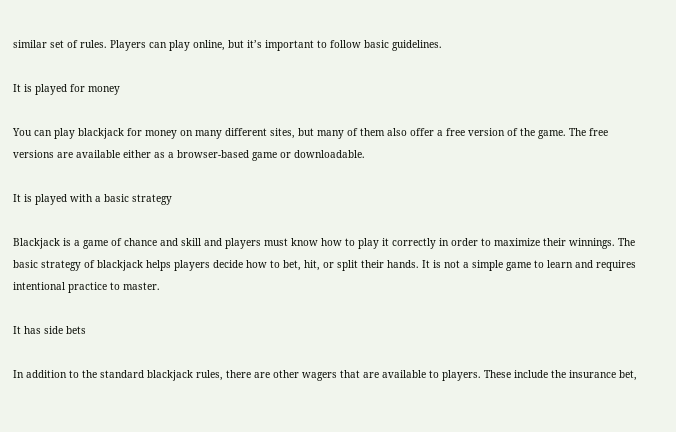similar set of rules. Players can play online, but it’s important to follow basic guidelines.

It is played for money

You can play blackjack for money on many different sites, but many of them also offer a free version of the game. The free versions are available either as a browser-based game or downloadable.

It is played with a basic strategy

Blackjack is a game of chance and skill and players must know how to play it correctly in order to maximize their winnings. The basic strategy of blackjack helps players decide how to bet, hit, or split their hands. It is not a simple game to learn and requires intentional practice to master.

It has side bets

In addition to the standard blackjack rules, there are other wagers that are available to players. These include the insurance bet,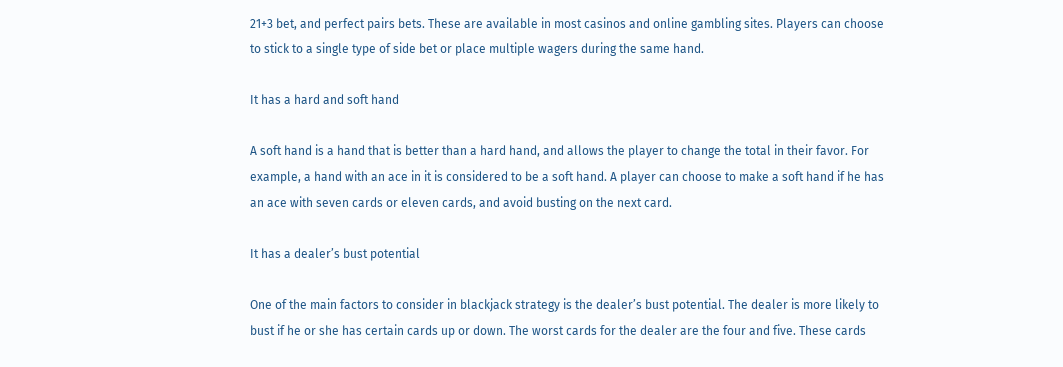21+3 bet, and perfect pairs bets. These are available in most casinos and online gambling sites. Players can choose to stick to a single type of side bet or place multiple wagers during the same hand.

It has a hard and soft hand

A soft hand is a hand that is better than a hard hand, and allows the player to change the total in their favor. For example, a hand with an ace in it is considered to be a soft hand. A player can choose to make a soft hand if he has an ace with seven cards or eleven cards, and avoid busting on the next card.

It has a dealer’s bust potential

One of the main factors to consider in blackjack strategy is the dealer’s bust potential. The dealer is more likely to bust if he or she has certain cards up or down. The worst cards for the dealer are the four and five. These cards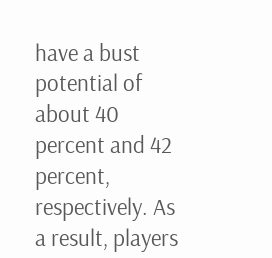have a bust potential of about 40 percent and 42 percent, respectively. As a result, players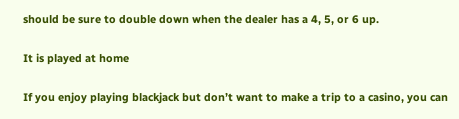should be sure to double down when the dealer has a 4, 5, or 6 up.

It is played at home

If you enjoy playing blackjack but don’t want to make a trip to a casino, you can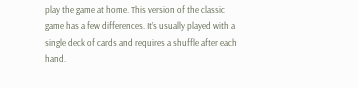play the game at home. This version of the classic game has a few differences. It’s usually played with a single deck of cards and requires a shuffle after each hand.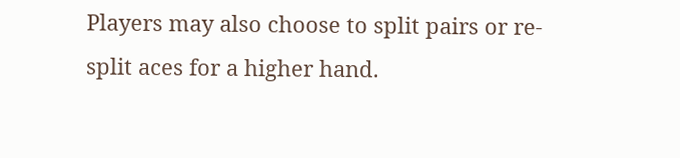Players may also choose to split pairs or re-split aces for a higher hand.